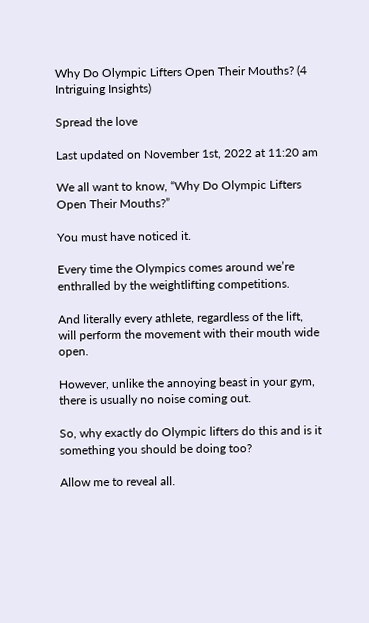Why Do Olympic Lifters Open Their Mouths? (4 Intriguing Insights)

Spread the love

Last updated on November 1st, 2022 at 11:20 am

We all want to know, “Why Do Olympic Lifters Open Their Mouths?”

You must have noticed it.

Every time the Olympics comes around we’re enthralled by the weightlifting competitions.

And literally every athlete, regardless of the lift, will perform the movement with their mouth wide open.

However, unlike the annoying beast in your gym, there is usually no noise coming out.

So, why exactly do Olympic lifters do this and is it something you should be doing too?

Allow me to reveal all.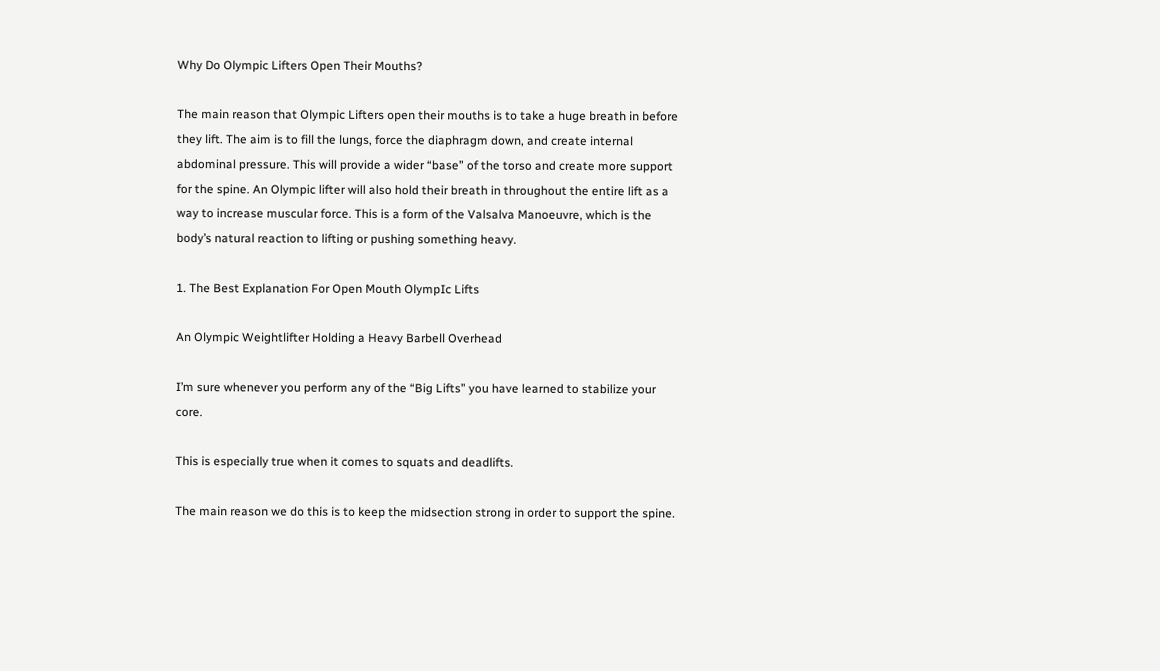Why Do Olympic Lifters Open Their Mouths?

The main reason that Olympic Lifters open their mouths is to take a huge breath in before they lift. The aim is to fill the lungs, force the diaphragm down, and create internal abdominal pressure. This will provide a wider “base” of the torso and create more support for the spine. An Olympic lifter will also hold their breath in throughout the entire lift as a way to increase muscular force. This is a form of the Valsalva Manoeuvre, which is the body’s natural reaction to lifting or pushing something heavy.

1. The Best Explanation For Open Mouth OlympIc Lifts

An Olympic Weightlifter Holding a Heavy Barbell Overhead

I’m sure whenever you perform any of the “Big Lifts” you have learned to stabilize your core.

This is especially true when it comes to squats and deadlifts.

The main reason we do this is to keep the midsection strong in order to support the spine.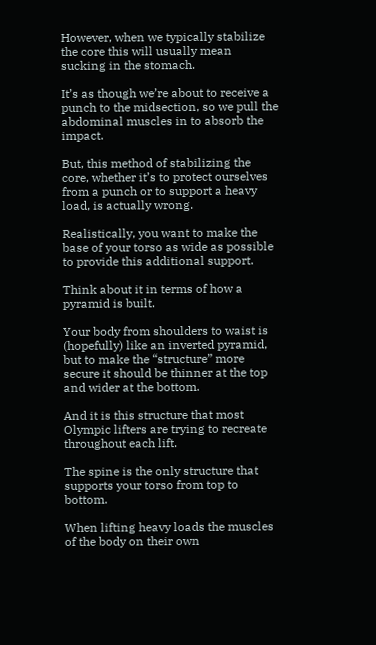However, when we typically stabilize the core this will usually mean sucking in the stomach.

It’s as though we’re about to receive a punch to the midsection, so we pull the abdominal muscles in to absorb the impact.

But, this method of stabilizing the core, whether it’s to protect ourselves from a punch or to support a heavy load, is actually wrong.

Realistically, you want to make the base of your torso as wide as possible to provide this additional support.

Think about it in terms of how a pyramid is built.

Your body from shoulders to waist is (hopefully) like an inverted pyramid, but to make the “structure” more secure it should be thinner at the top and wider at the bottom.

And it is this structure that most Olympic lifters are trying to recreate throughout each lift.

The spine is the only structure that supports your torso from top to bottom.

When lifting heavy loads the muscles of the body on their own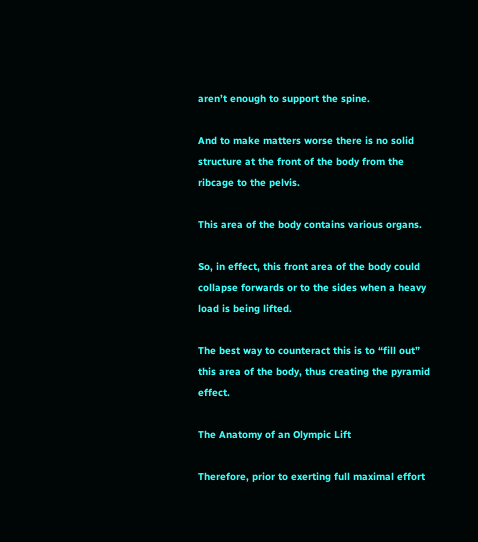aren’t enough to support the spine.

And to make matters worse there is no solid structure at the front of the body from the ribcage to the pelvis.

This area of the body contains various organs.

So, in effect, this front area of the body could collapse forwards or to the sides when a heavy load is being lifted.

The best way to counteract this is to “fill out” this area of the body, thus creating the pyramid effect.

The Anatomy of an Olympic Lift

Therefore, prior to exerting full maximal effort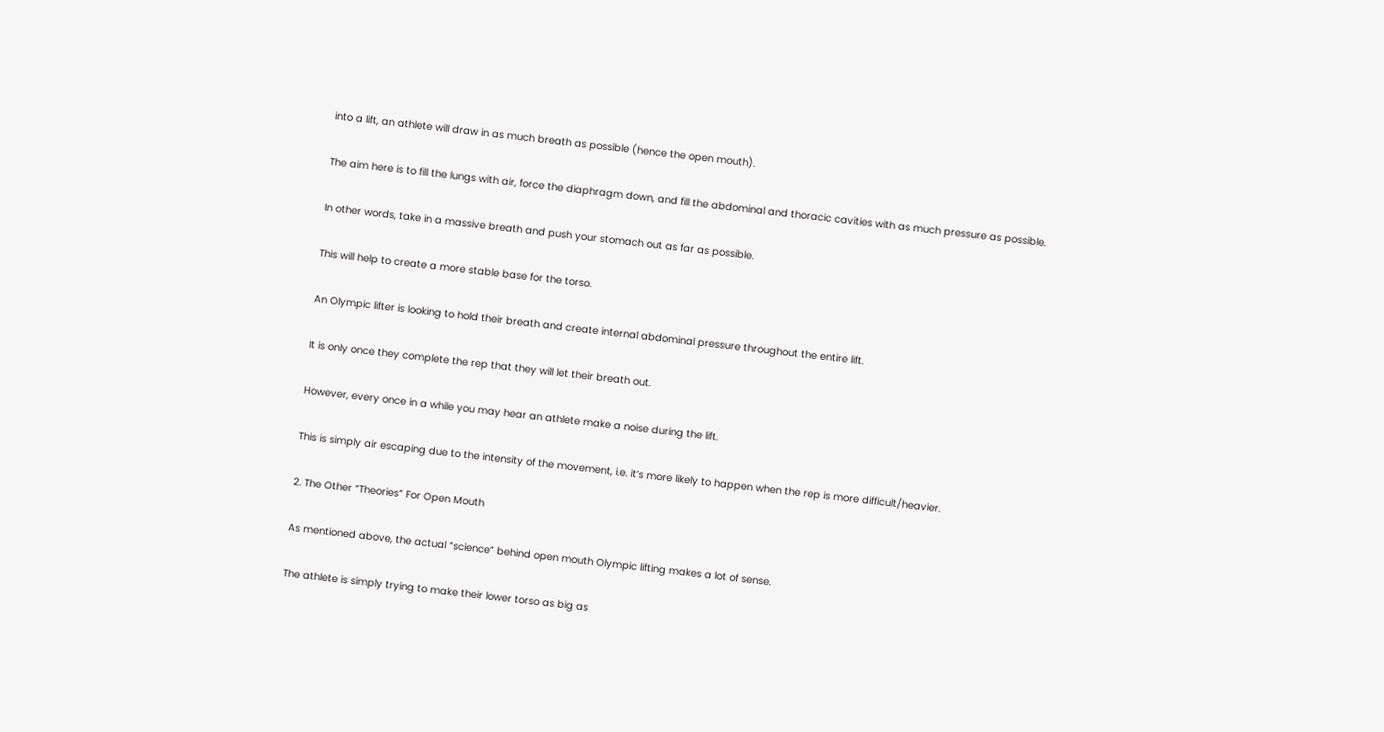into a lift, an athlete will draw in as much breath as possible (hence the open mouth).

The aim here is to fill the lungs with air, force the diaphragm down, and fill the abdominal and thoracic cavities with as much pressure as possible.

In other words, take in a massive breath and push your stomach out as far as possible.

This will help to create a more stable base for the torso.

An Olympic lifter is looking to hold their breath and create internal abdominal pressure throughout the entire lift.

It is only once they complete the rep that they will let their breath out.

However, every once in a while you may hear an athlete make a noise during the lift.

This is simply air escaping due to the intensity of the movement, i.e. it’s more likely to happen when the rep is more difficult/heavier.

2. The Other “Theories” For Open Mouth

As mentioned above, the actual “science” behind open mouth Olympic lifting makes a lot of sense.

The athlete is simply trying to make their lower torso as big as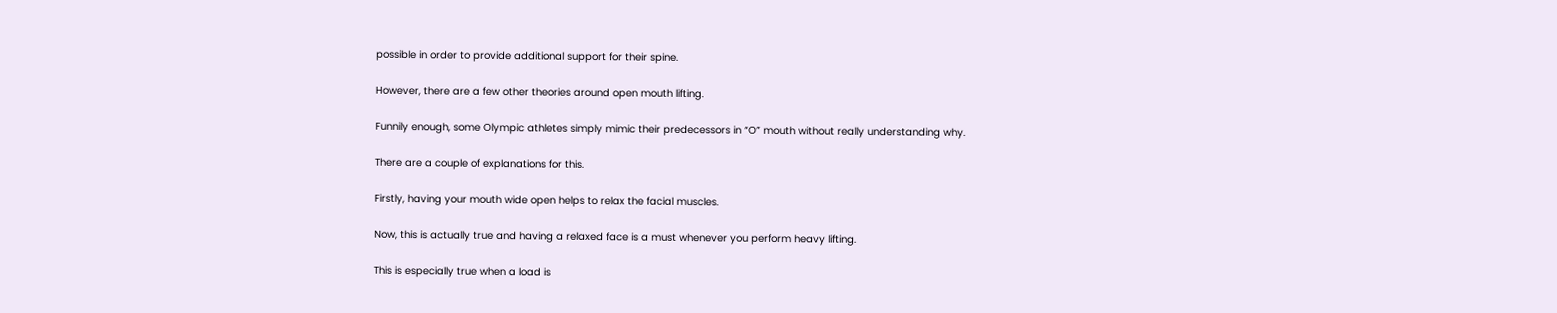possible in order to provide additional support for their spine.

However, there are a few other theories around open mouth lifting.

Funnily enough, some Olympic athletes simply mimic their predecessors in “O” mouth without really understanding why.

There are a couple of explanations for this.

Firstly, having your mouth wide open helps to relax the facial muscles.

Now, this is actually true and having a relaxed face is a must whenever you perform heavy lifting.

This is especially true when a load is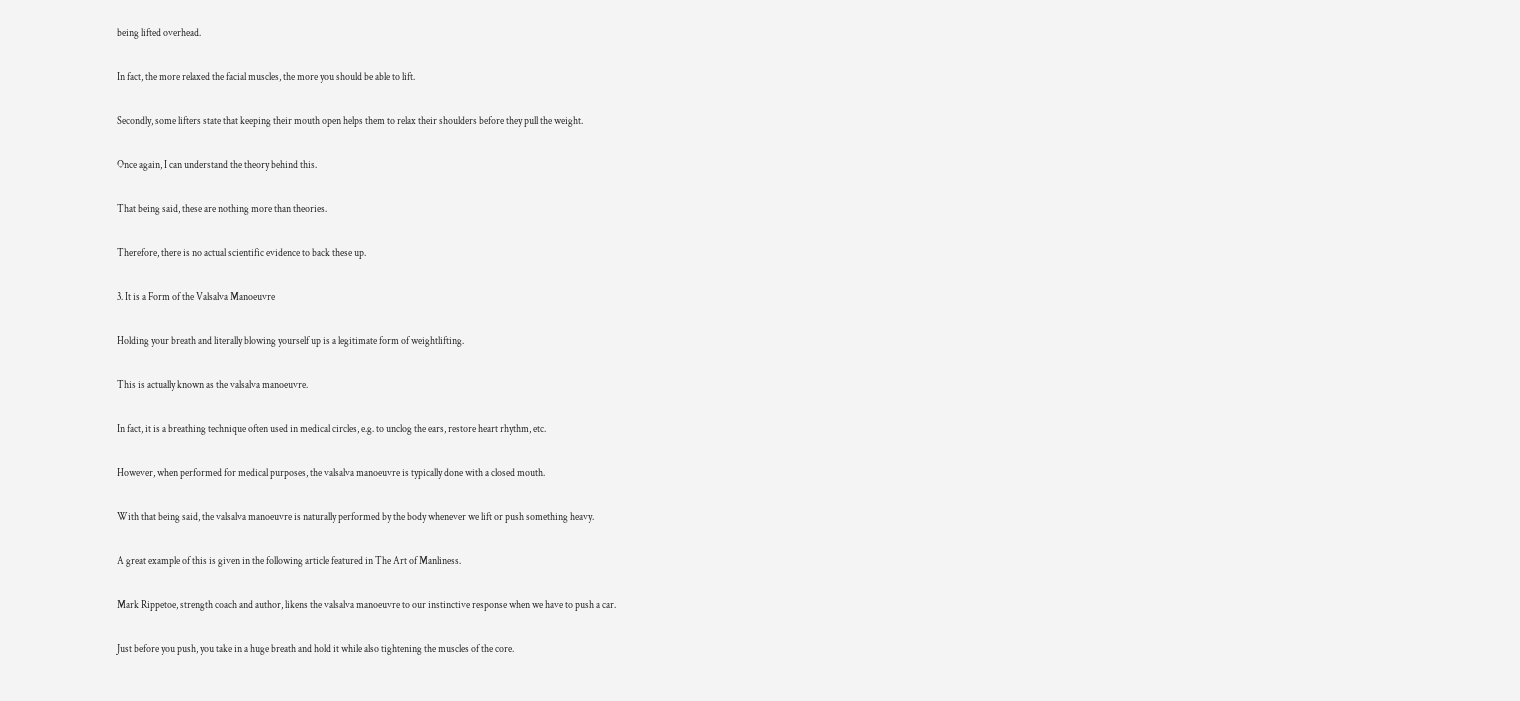being lifted overhead.

In fact, the more relaxed the facial muscles, the more you should be able to lift.

Secondly, some lifters state that keeping their mouth open helps them to relax their shoulders before they pull the weight.

Once again, I can understand the theory behind this.

That being said, these are nothing more than theories.

Therefore, there is no actual scientific evidence to back these up.

3. It is a Form of the Valsalva Manoeuvre

Holding your breath and literally blowing yourself up is a legitimate form of weightlifting.

This is actually known as the valsalva manoeuvre.

In fact, it is a breathing technique often used in medical circles, e.g. to unclog the ears, restore heart rhythm, etc.

However, when performed for medical purposes, the valsalva manoeuvre is typically done with a closed mouth.

With that being said, the valsalva manoeuvre is naturally performed by the body whenever we lift or push something heavy.

A great example of this is given in the following article featured in The Art of Manliness.

Mark Rippetoe, strength coach and author, likens the valsalva manoeuvre to our instinctive response when we have to push a car.

Just before you push, you take in a huge breath and hold it while also tightening the muscles of the core.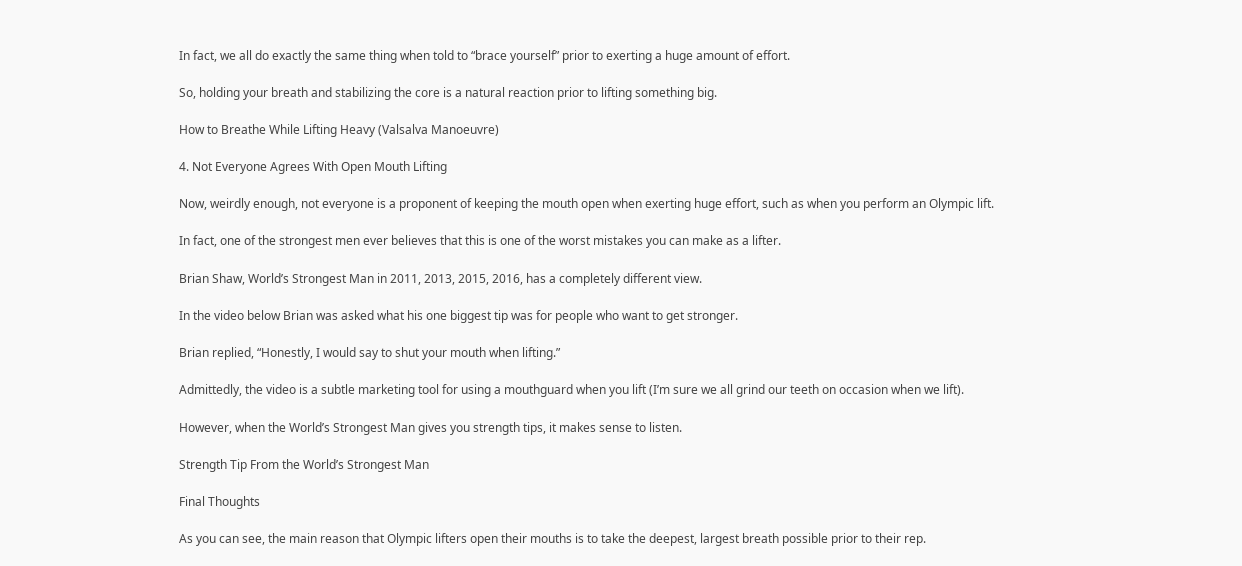In fact, we all do exactly the same thing when told to “brace yourself” prior to exerting a huge amount of effort.

So, holding your breath and stabilizing the core is a natural reaction prior to lifting something big.

How to Breathe While Lifting Heavy (Valsalva Manoeuvre)

4. Not Everyone Agrees With Open Mouth Lifting

Now, weirdly enough, not everyone is a proponent of keeping the mouth open when exerting huge effort, such as when you perform an Olympic lift.

In fact, one of the strongest men ever believes that this is one of the worst mistakes you can make as a lifter.

Brian Shaw, World’s Strongest Man in 2011, 2013, 2015, 2016, has a completely different view.

In the video below Brian was asked what his one biggest tip was for people who want to get stronger.

Brian replied, “Honestly, I would say to shut your mouth when lifting.”

Admittedly, the video is a subtle marketing tool for using a mouthguard when you lift (I’m sure we all grind our teeth on occasion when we lift).

However, when the World’s Strongest Man gives you strength tips, it makes sense to listen.

Strength Tip From the World’s Strongest Man

Final Thoughts

As you can see, the main reason that Olympic lifters open their mouths is to take the deepest, largest breath possible prior to their rep.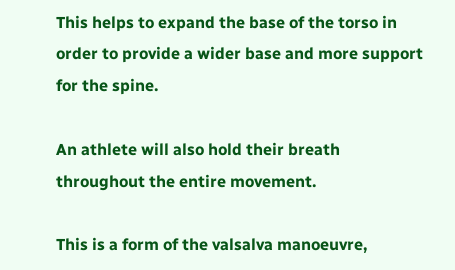This helps to expand the base of the torso in order to provide a wider base and more support for the spine.

An athlete will also hold their breath throughout the entire movement.

This is a form of the valsalva manoeuvre,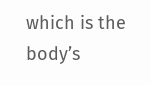which is the body’s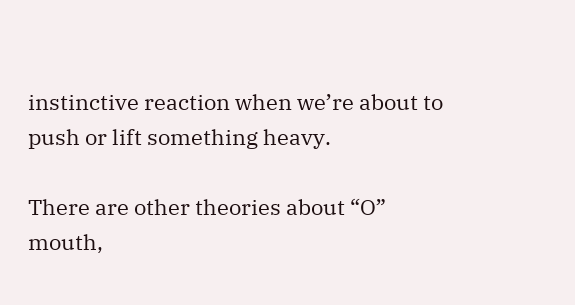instinctive reaction when we’re about to push or lift something heavy.

There are other theories about “O” mouth,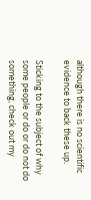although there is no scientific evidence to back these up.

Sticking to the subject of why some people or do or do not do something, check out my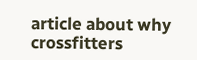article about why crossfitters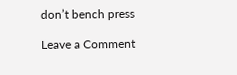don’t bench press

Leave a Comment